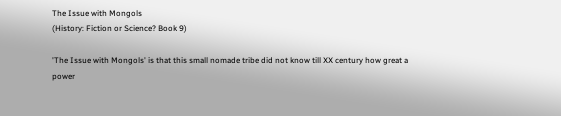The Issue with Mongols
(History: Fiction or Science? Book 9)

'The Issue with Mongols' is that this small nomade tribe did not know till XX century how great a power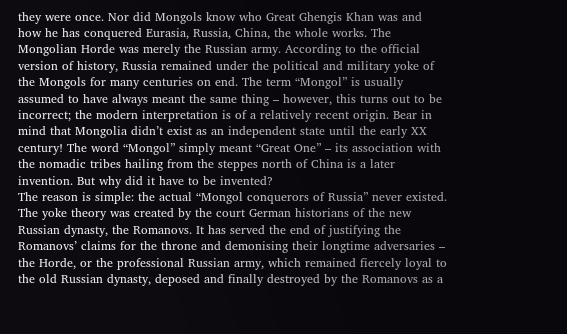they were once. Nor did Mongols know who Great Ghengis Khan was and how he has conquered Eurasia, Russia, China, the whole works. The Mongolian Horde was merely the Russian army. According to the official version of history, Russia remained under the political and military yoke of the Mongols for many centuries on end. The term “Mongol” is usually assumed to have always meant the same thing – however, this turns out to be incorrect; the modern interpretation is of a relatively recent origin. Bear in mind that Mongolia didn’t exist as an independent state until the early XX century! The word “Mongol” simply meant “Great One” – its association with the nomadic tribes hailing from the steppes north of China is a later invention. But why did it have to be invented?
The reason is simple: the actual “Mongol conquerors of Russia” never existed. The yoke theory was created by the court German historians of the new Russian dynasty, the Romanovs. It has served the end of justifying the Romanovs’ claims for the throne and demonising their longtime adversaries – the Horde, or the professional Russian army, which remained fiercely loyal to the old Russian dynasty, deposed and finally destroyed by the Romanovs as a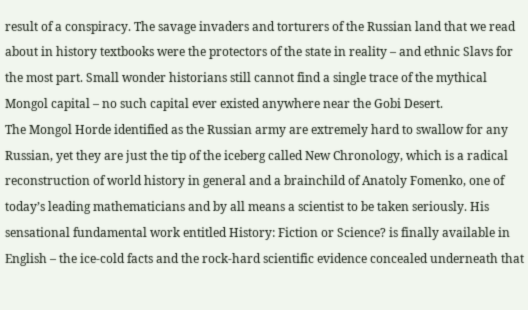result of a conspiracy. The savage invaders and torturers of the Russian land that we read about in history textbooks were the protectors of the state in reality – and ethnic Slavs for the most part. Small wonder historians still cannot find a single trace of the mythical Mongol capital – no such capital ever existed anywhere near the Gobi Desert.
The Mongol Horde identified as the Russian army are extremely hard to swallow for any Russian, yet they are just the tip of the iceberg called New Chronology, which is a radical reconstruction of world history in general and a brainchild of Anatoly Fomenko, one of today’s leading mathematicians and by all means a scientist to be taken seriously. His sensational fundamental work entitled History: Fiction or Science? is finally available in English – the ice-cold facts and the rock-hard scientific evidence concealed underneath that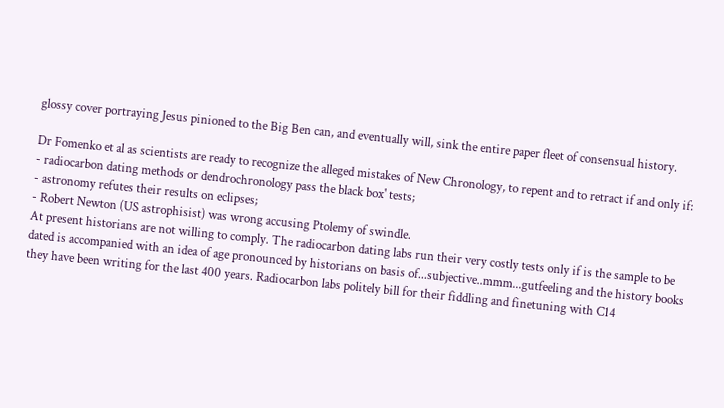glossy cover portraying Jesus pinioned to the Big Ben can, and eventually will, sink the entire paper fleet of consensual history.

Dr Fomenko et al as scientists are ready to recognize the alleged mistakes of New Chronology, to repent and to retract if and only if:
- radiocarbon dating methods or dendrochronology pass the black box' tests;
- astronomy refutes their results on eclipses;
- Robert Newton (US astrophisist) was wrong accusing Ptolemy of swindle.
At present historians are not willing to comply. The radiocarbon dating labs run their very costly tests only if is the sample to be dated is accompanied with an idea of age pronounced by historians on basis of...subjective..mmm...gutfeeling and the history books they have been writing for the last 400 years. Radiocarbon labs politely bill for their fiddling and finetuning with C14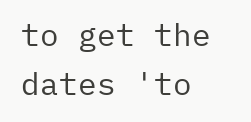to get the dates 'to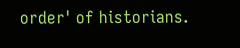order' of historians.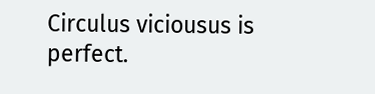Circulus viciousus is perfect.